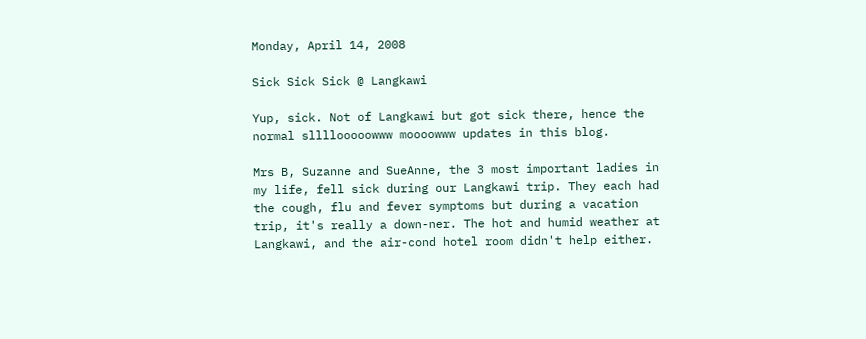Monday, April 14, 2008

Sick Sick Sick @ Langkawi

Yup, sick. Not of Langkawi but got sick there, hence the normal sllllooooowww moooowww updates in this blog.

Mrs B, Suzanne and SueAnne, the 3 most important ladies in my life, fell sick during our Langkawi trip. They each had the cough, flu and fever symptoms but during a vacation trip, it's really a down-ner. The hot and humid weather at Langkawi, and the air-cond hotel room didn't help either.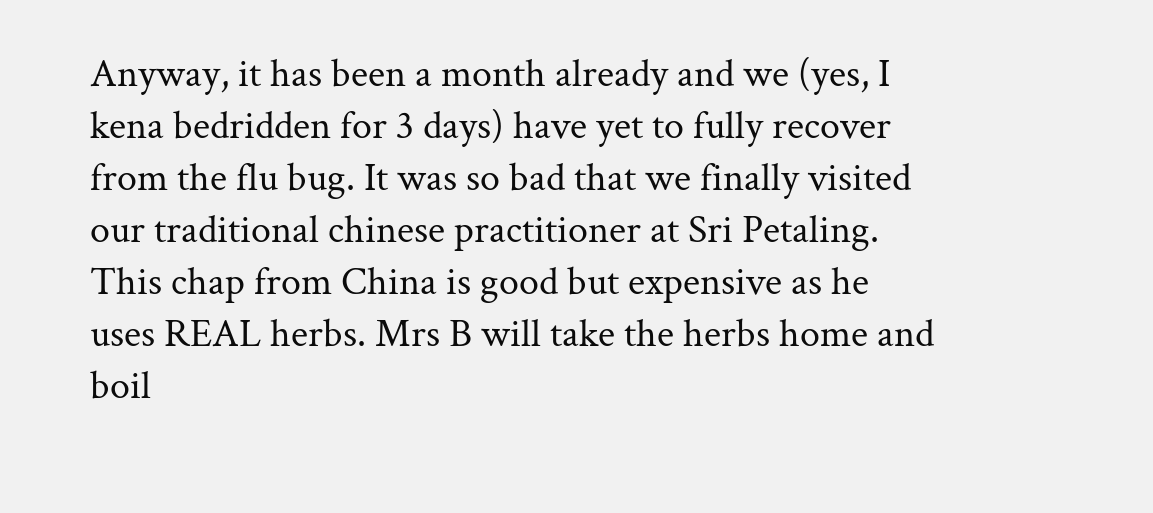Anyway, it has been a month already and we (yes, I kena bedridden for 3 days) have yet to fully recover from the flu bug. It was so bad that we finally visited our traditional chinese practitioner at Sri Petaling. This chap from China is good but expensive as he uses REAL herbs. Mrs B will take the herbs home and boil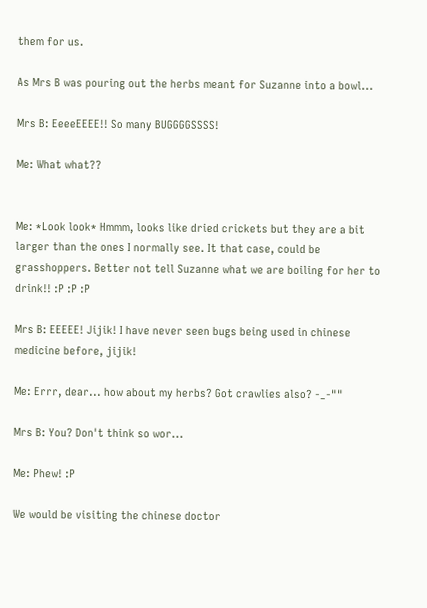them for us.

As Mrs B was pouring out the herbs meant for Suzanne into a bowl...

Mrs B: EeeeEEEE!! So many BUGGGGSSSS!

Me: What what??


Me: *Look look* Hmmm, looks like dried crickets but they are a bit larger than the ones I normally see. It that case, could be grasshoppers. Better not tell Suzanne what we are boiling for her to drink!! :P :P :P

Mrs B: EEEEE! Jijik! I have never seen bugs being used in chinese medicine before, jijik!

Me: Errr, dear... how about my herbs? Got crawlies also? -_-""

Mrs B: You? Don't think so wor...

Me: Phew! :P

We would be visiting the chinese doctor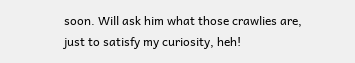soon. Will ask him what those crawlies are, just to satisfy my curiosity, heh!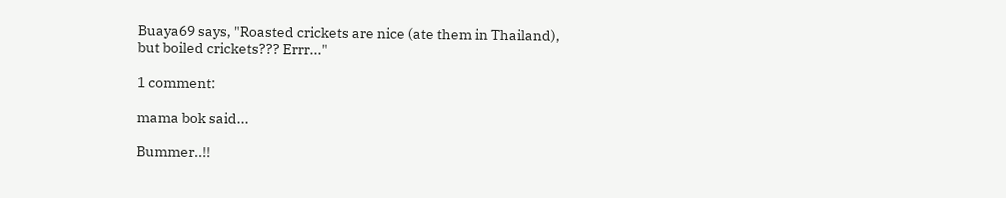Buaya69 says, "Roasted crickets are nice (ate them in Thailand), but boiled crickets??? Errr..."

1 comment:

mama bok said...

Bummer..!!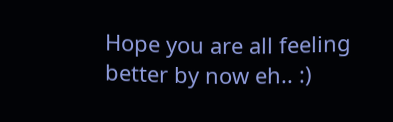Hope you are all feeling better by now eh.. :)